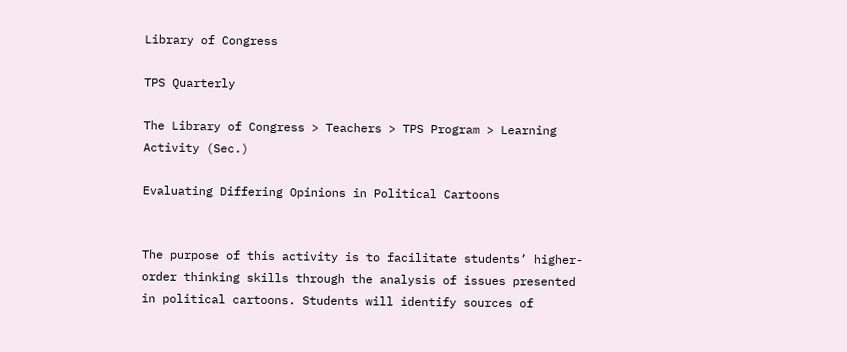Library of Congress

TPS Quarterly

The Library of Congress > Teachers > TPS Program > Learning Activity (Sec.)

Evaluating Differing Opinions in Political Cartoons


The purpose of this activity is to facilitate students’ higher-order thinking skills through the analysis of issues presented in political cartoons. Students will identify sources of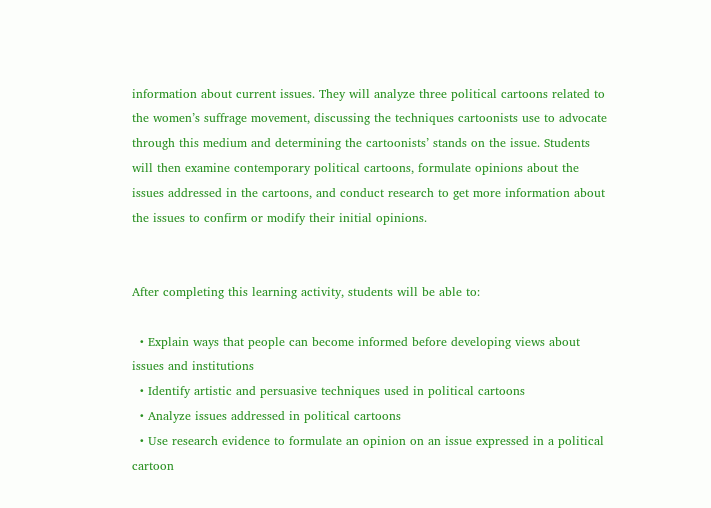information about current issues. They will analyze three political cartoons related to the women’s suffrage movement, discussing the techniques cartoonists use to advocate through this medium and determining the cartoonists’ stands on the issue. Students will then examine contemporary political cartoons, formulate opinions about the issues addressed in the cartoons, and conduct research to get more information about the issues to confirm or modify their initial opinions.


After completing this learning activity, students will be able to:

  • Explain ways that people can become informed before developing views about issues and institutions
  • Identify artistic and persuasive techniques used in political cartoons
  • Analyze issues addressed in political cartoons
  • Use research evidence to formulate an opinion on an issue expressed in a political cartoon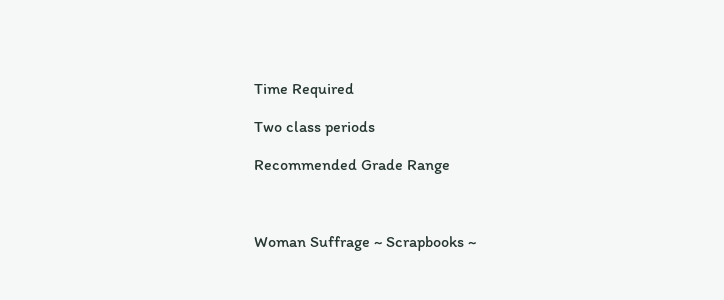Time Required

Two class periods

Recommended Grade Range



Woman Suffrage ~ Scrapbooks ~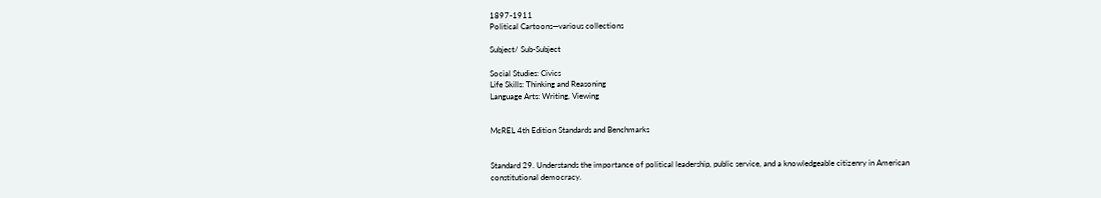1897-1911
Political Cartoons—various collections

Subject/ Sub-Subject

Social Studies: Civics
Life Skills: Thinking and Reasoning
Language Arts: Writing, Viewing


McREL 4th Edition Standards and Benchmarks


Standard 29. Understands the importance of political leadership, public service, and a knowledgeable citizenry in American constitutional democracy.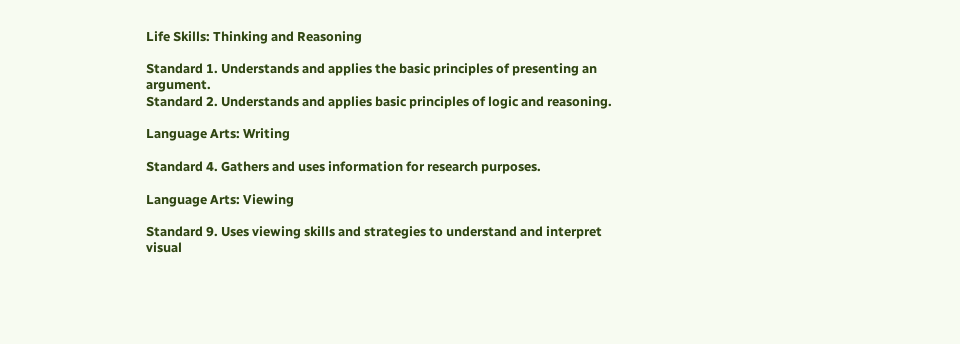Life Skills: Thinking and Reasoning

Standard 1. Understands and applies the basic principles of presenting an argument.
Standard 2. Understands and applies basic principles of logic and reasoning.

Language Arts: Writing

Standard 4. Gathers and uses information for research purposes.

Language Arts: Viewing

Standard 9. Uses viewing skills and strategies to understand and interpret visual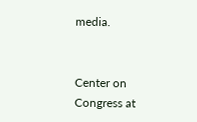media.


Center on Congress at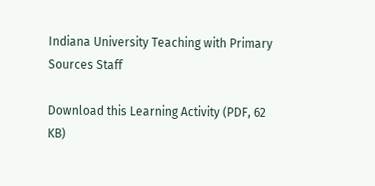Indiana University Teaching with Primary Sources Staff

Download this Learning Activity (PDF, 62 KB)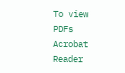To view PDFs Acrobat Reader